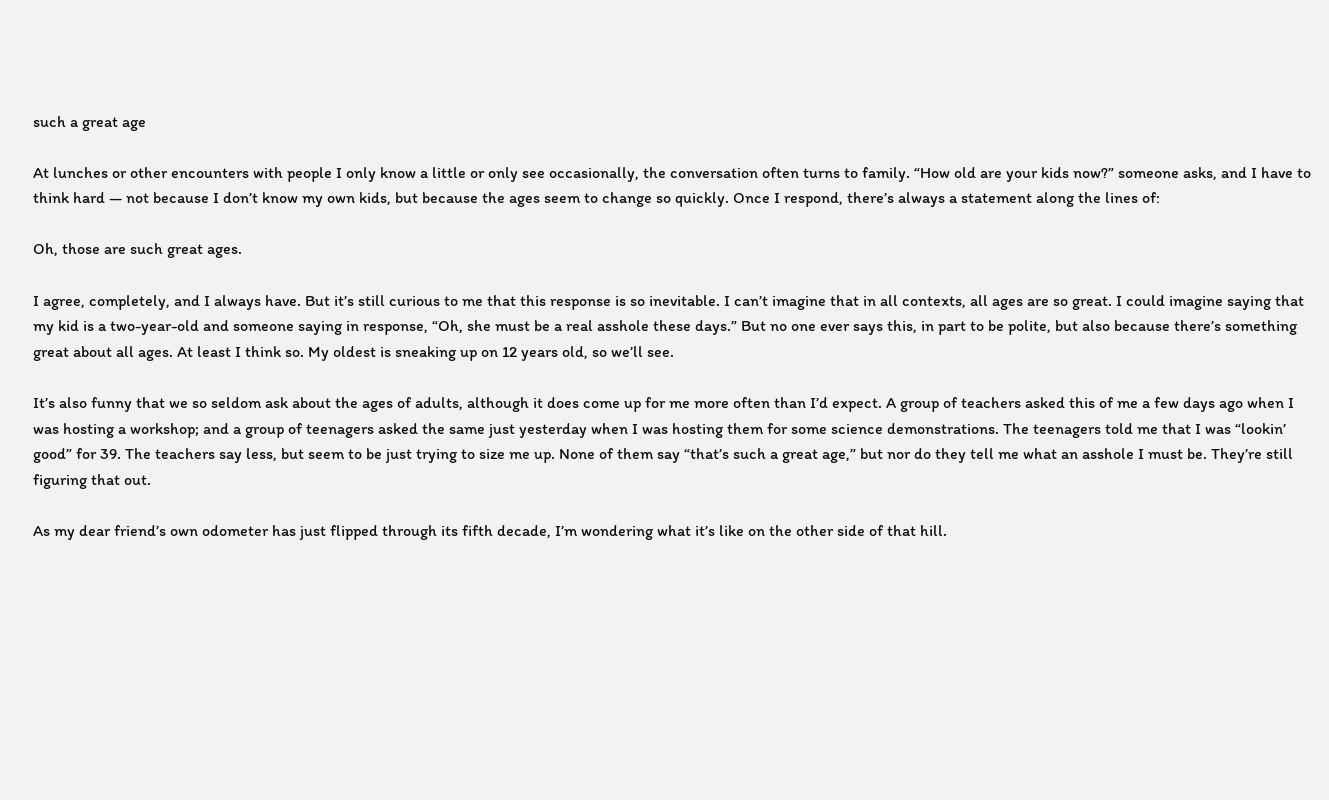such a great age

At lunches or other encounters with people I only know a little or only see occasionally, the conversation often turns to family. “How old are your kids now?” someone asks, and I have to think hard — not because I don’t know my own kids, but because the ages seem to change so quickly. Once I respond, there’s always a statement along the lines of:

Oh, those are such great ages.

I agree, completely, and I always have. But it’s still curious to me that this response is so inevitable. I can’t imagine that in all contexts, all ages are so great. I could imagine saying that my kid is a two-year-old and someone saying in response, “Oh, she must be a real asshole these days.” But no one ever says this, in part to be polite, but also because there’s something great about all ages. At least I think so. My oldest is sneaking up on 12 years old, so we’ll see.

It’s also funny that we so seldom ask about the ages of adults, although it does come up for me more often than I’d expect. A group of teachers asked this of me a few days ago when I was hosting a workshop; and a group of teenagers asked the same just yesterday when I was hosting them for some science demonstrations. The teenagers told me that I was “lookin’ good” for 39. The teachers say less, but seem to be just trying to size me up. None of them say “that’s such a great age,” but nor do they tell me what an asshole I must be. They’re still figuring that out.

As my dear friend’s own odometer has just flipped through its fifth decade, I’m wondering what it’s like on the other side of that hill.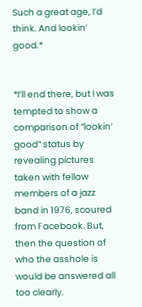Such a great age, I’d think. And lookin’ good.*


*I’ll end there, but I was tempted to show a comparison of “lookin’ good” status by revealing pictures taken with fellow members of a jazz band in 1976, scoured from Facebook. But, then the question of who the asshole is would be answered all too clearly.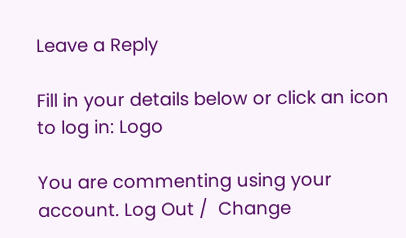Leave a Reply

Fill in your details below or click an icon to log in: Logo

You are commenting using your account. Log Out /  Change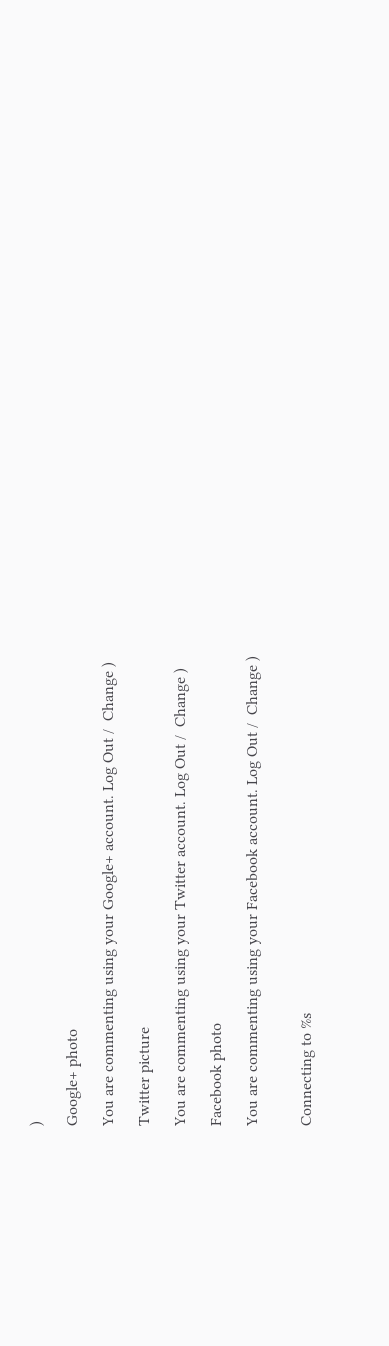)

Google+ photo

You are commenting using your Google+ account. Log Out /  Change )

Twitter picture

You are commenting using your Twitter account. Log Out /  Change )

Facebook photo

You are commenting using your Facebook account. Log Out /  Change )


Connecting to %s